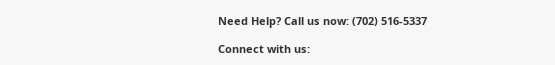Need Help? Call us now: (702) 516-5337

Connect with us: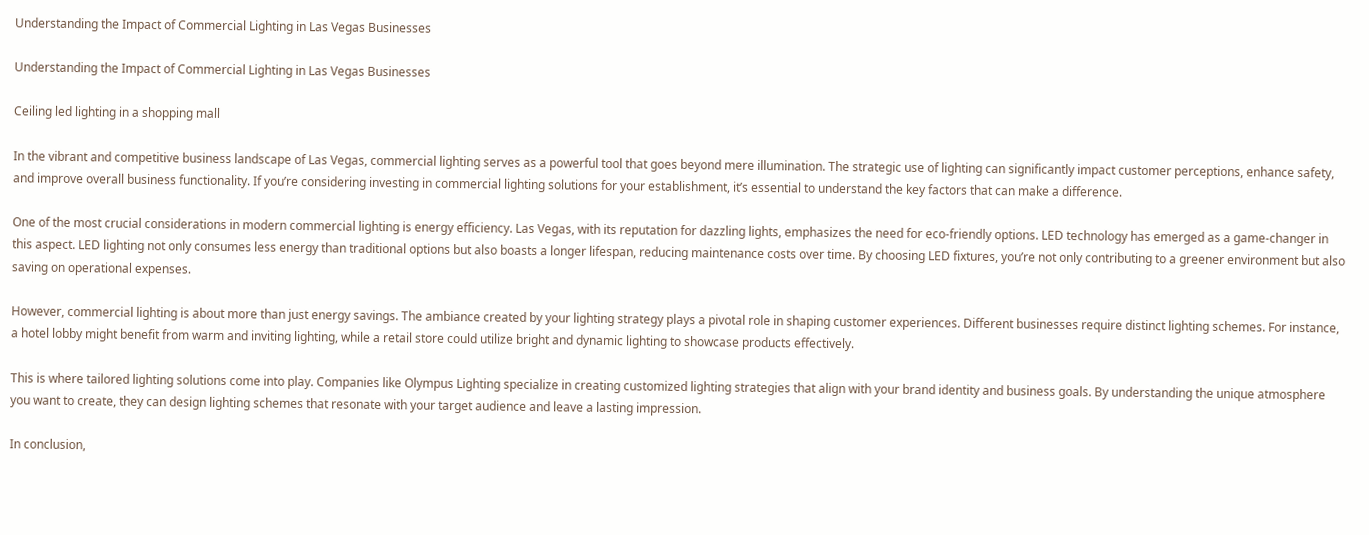Understanding the Impact of Commercial Lighting in Las Vegas Businesses

Understanding the Impact of Commercial Lighting in Las Vegas Businesses

Ceiling led lighting in a shopping mall

In the vibrant and competitive business landscape of Las Vegas, commercial lighting serves as a powerful tool that goes beyond mere illumination. The strategic use of lighting can significantly impact customer perceptions, enhance safety, and improve overall business functionality. If you’re considering investing in commercial lighting solutions for your establishment, it’s essential to understand the key factors that can make a difference.

One of the most crucial considerations in modern commercial lighting is energy efficiency. Las Vegas, with its reputation for dazzling lights, emphasizes the need for eco-friendly options. LED technology has emerged as a game-changer in this aspect. LED lighting not only consumes less energy than traditional options but also boasts a longer lifespan, reducing maintenance costs over time. By choosing LED fixtures, you’re not only contributing to a greener environment but also saving on operational expenses.

However, commercial lighting is about more than just energy savings. The ambiance created by your lighting strategy plays a pivotal role in shaping customer experiences. Different businesses require distinct lighting schemes. For instance, a hotel lobby might benefit from warm and inviting lighting, while a retail store could utilize bright and dynamic lighting to showcase products effectively.

This is where tailored lighting solutions come into play. Companies like Olympus Lighting specialize in creating customized lighting strategies that align with your brand identity and business goals. By understanding the unique atmosphere you want to create, they can design lighting schemes that resonate with your target audience and leave a lasting impression.

In conclusion,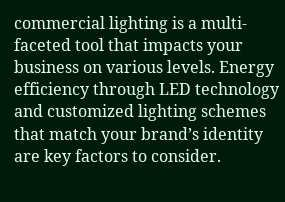commercial lighting is a multi-faceted tool that impacts your business on various levels. Energy efficiency through LED technology and customized lighting schemes that match your brand’s identity are key factors to consider.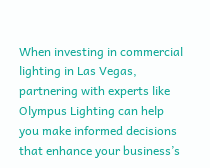When investing in commercial lighting in Las Vegas, partnering with experts like Olympus Lighting can help you make informed decisions that enhance your business’s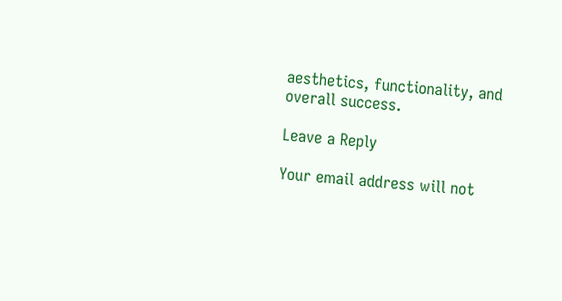aesthetics, functionality, and overall success.

Leave a Reply

Your email address will not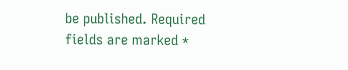be published. Required fields are marked *